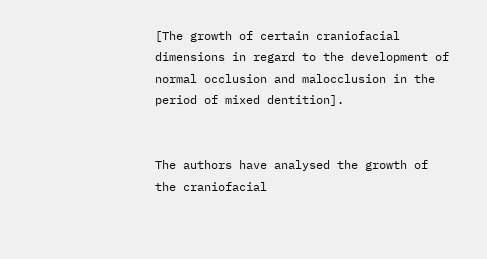[The growth of certain craniofacial dimensions in regard to the development of normal occlusion and malocclusion in the period of mixed dentition].


The authors have analysed the growth of the craniofacial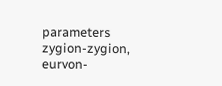parameters zygion-zygion, eurvon-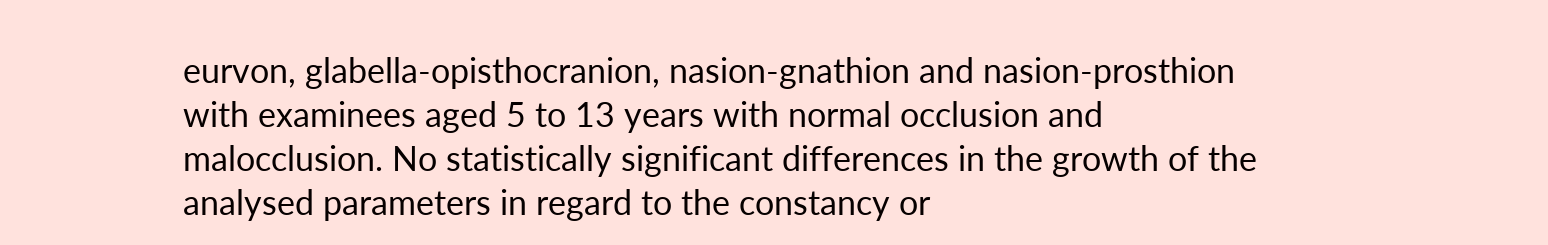eurvon, glabella-opisthocranion, nasion-gnathion and nasion-prosthion with examinees aged 5 to 13 years with normal occlusion and malocclusion. No statistically significant differences in the growth of the analysed parameters in regard to the constancy or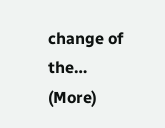change of the… (More)